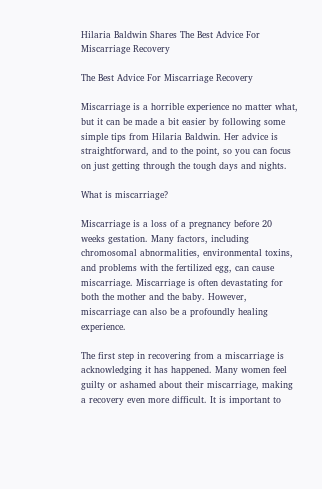Hilaria Baldwin Shares The Best Advice For Miscarriage Recovery

The Best Advice For Miscarriage Recovery

Miscarriage is a horrible experience no matter what, but it can be made a bit easier by following some simple tips from Hilaria Baldwin. Her advice is straightforward, and to the point, so you can focus on just getting through the tough days and nights.

What is miscarriage?

Miscarriage is a loss of a pregnancy before 20 weeks gestation. Many factors, including chromosomal abnormalities, environmental toxins, and problems with the fertilized egg, can cause miscarriage. Miscarriage is often devastating for both the mother and the baby. However, miscarriage can also be a profoundly healing experience.

The first step in recovering from a miscarriage is acknowledging it has happened. Many women feel guilty or ashamed about their miscarriage, making a recovery even more difficult. It is important to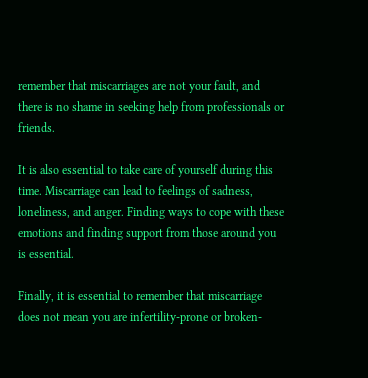remember that miscarriages are not your fault, and there is no shame in seeking help from professionals or friends.

It is also essential to take care of yourself during this time. Miscarriage can lead to feelings of sadness, loneliness, and anger. Finding ways to cope with these emotions and finding support from those around you is essential.

Finally, it is essential to remember that miscarriage does not mean you are infertility-prone or broken-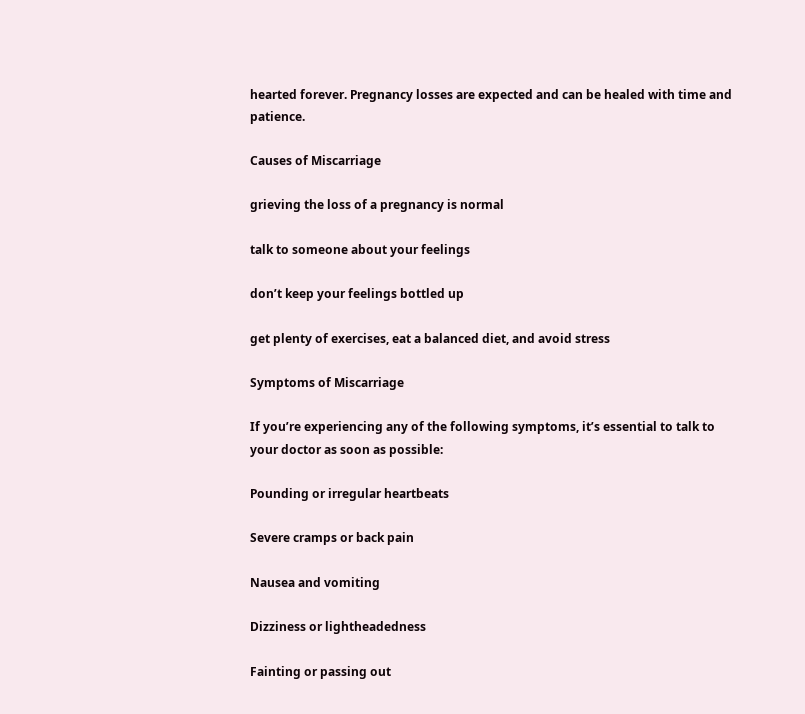hearted forever. Pregnancy losses are expected and can be healed with time and patience.

Causes of Miscarriage

grieving the loss of a pregnancy is normal

talk to someone about your feelings

don’t keep your feelings bottled up

get plenty of exercises, eat a balanced diet, and avoid stress

Symptoms of Miscarriage

If you’re experiencing any of the following symptoms, it’s essential to talk to your doctor as soon as possible:

Pounding or irregular heartbeats

Severe cramps or back pain

Nausea and vomiting

Dizziness or lightheadedness

Fainting or passing out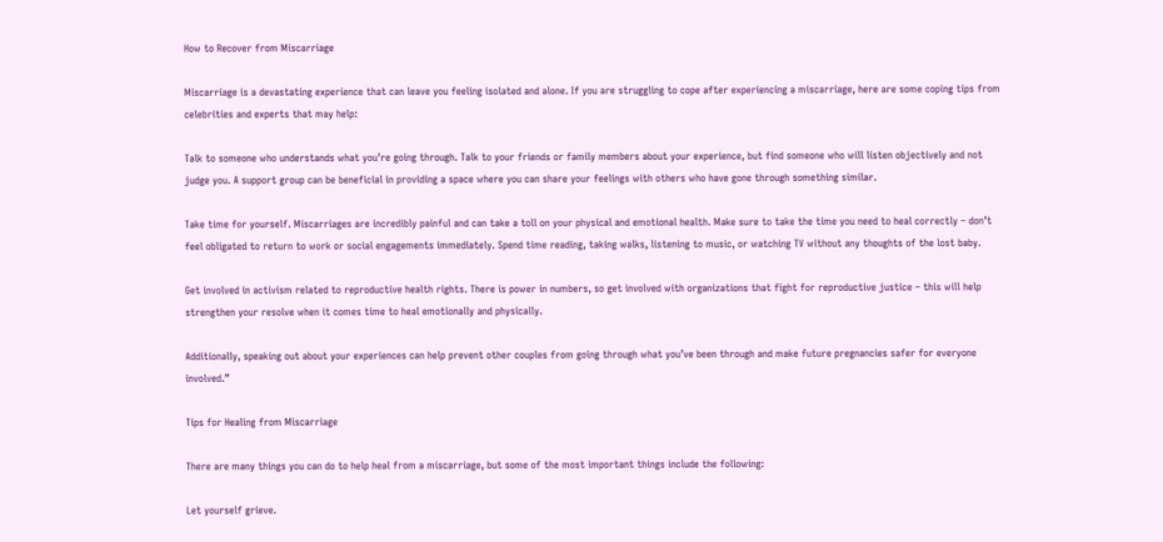How to Recover from Miscarriage

Miscarriage is a devastating experience that can leave you feeling isolated and alone. If you are struggling to cope after experiencing a miscarriage, here are some coping tips from celebrities and experts that may help:

Talk to someone who understands what you’re going through. Talk to your friends or family members about your experience, but find someone who will listen objectively and not judge you. A support group can be beneficial in providing a space where you can share your feelings with others who have gone through something similar.

Take time for yourself. Miscarriages are incredibly painful and can take a toll on your physical and emotional health. Make sure to take the time you need to heal correctly – don’t feel obligated to return to work or social engagements immediately. Spend time reading, taking walks, listening to music, or watching TV without any thoughts of the lost baby.

Get involved in activism related to reproductive health rights. There is power in numbers, so get involved with organizations that fight for reproductive justice – this will help strengthen your resolve when it comes time to heal emotionally and physically.

Additionally, speaking out about your experiences can help prevent other couples from going through what you’ve been through and make future pregnancies safer for everyone involved.”

Tips for Healing from Miscarriage

There are many things you can do to help heal from a miscarriage, but some of the most important things include the following:

Let yourself grieve.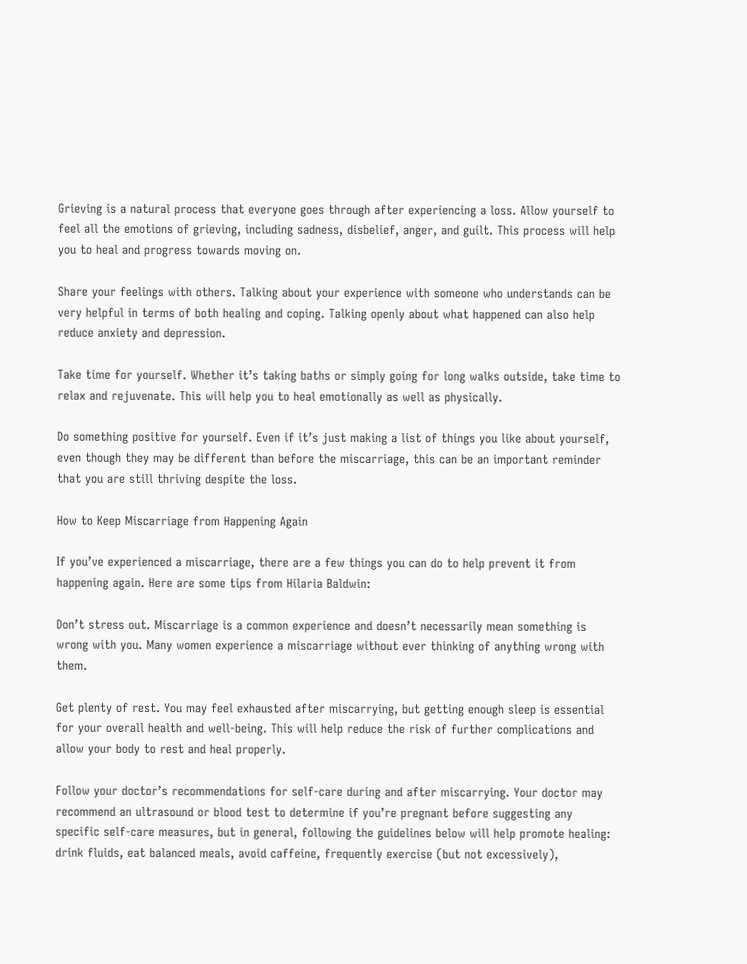Grieving is a natural process that everyone goes through after experiencing a loss. Allow yourself to feel all the emotions of grieving, including sadness, disbelief, anger, and guilt. This process will help you to heal and progress towards moving on.

Share your feelings with others. Talking about your experience with someone who understands can be very helpful in terms of both healing and coping. Talking openly about what happened can also help reduce anxiety and depression.

Take time for yourself. Whether it’s taking baths or simply going for long walks outside, take time to relax and rejuvenate. This will help you to heal emotionally as well as physically.

Do something positive for yourself. Even if it’s just making a list of things you like about yourself, even though they may be different than before the miscarriage, this can be an important reminder that you are still thriving despite the loss.

How to Keep Miscarriage from Happening Again

If you’ve experienced a miscarriage, there are a few things you can do to help prevent it from happening again. Here are some tips from Hilaria Baldwin:

Don’t stress out. Miscarriage is a common experience and doesn’t necessarily mean something is wrong with you. Many women experience a miscarriage without ever thinking of anything wrong with them.

Get plenty of rest. You may feel exhausted after miscarrying, but getting enough sleep is essential for your overall health and well-being. This will help reduce the risk of further complications and allow your body to rest and heal properly.

Follow your doctor’s recommendations for self-care during and after miscarrying. Your doctor may recommend an ultrasound or blood test to determine if you’re pregnant before suggesting any specific self-care measures, but in general, following the guidelines below will help promote healing: drink fluids, eat balanced meals, avoid caffeine, frequently exercise (but not excessively),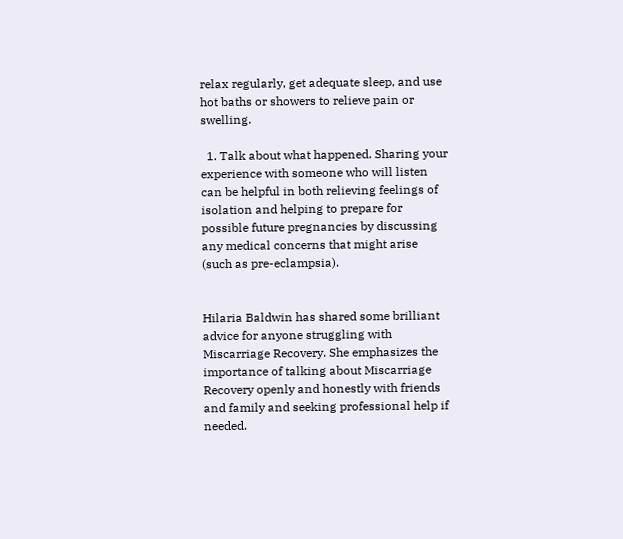relax regularly, get adequate sleep, and use hot baths or showers to relieve pain or swelling.

  1. Talk about what happened. Sharing your experience with someone who will listen can be helpful in both relieving feelings of isolation and helping to prepare for possible future pregnancies by discussing any medical concerns that might arise (such as pre-eclampsia).


Hilaria Baldwin has shared some brilliant advice for anyone struggling with Miscarriage Recovery. She emphasizes the importance of talking about Miscarriage Recovery openly and honestly with friends and family and seeking professional help if needed.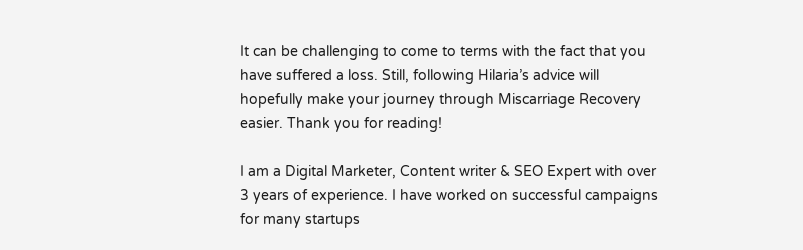It can be challenging to come to terms with the fact that you have suffered a loss. Still, following Hilaria’s advice will hopefully make your journey through Miscarriage Recovery easier. Thank you for reading!

I am a Digital Marketer, Content writer & SEO Expert with over 3 years of experience. I have worked on successful campaigns for many startups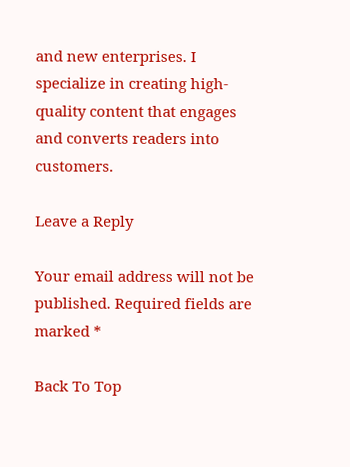and new enterprises. I specialize in creating high-quality content that engages and converts readers into customers.

Leave a Reply

Your email address will not be published. Required fields are marked *

Back To Top